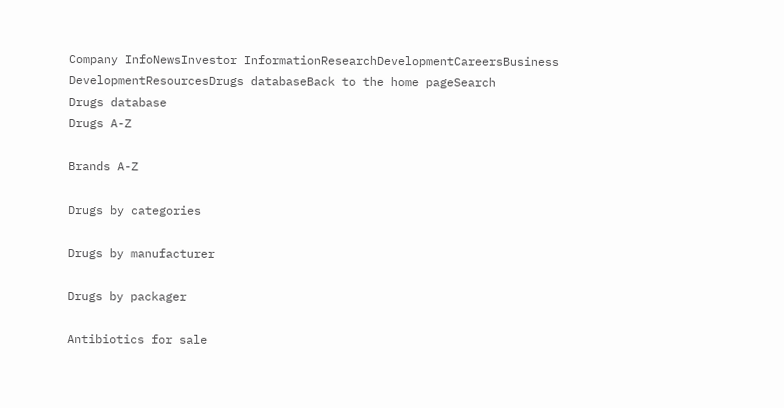Company InfoNewsInvestor InformationResearchDevelopmentCareersBusiness DevelopmentResourcesDrugs databaseBack to the home pageSearch
Drugs database
Drugs A-Z

Brands A-Z

Drugs by categories

Drugs by manufacturer

Drugs by packager

Antibiotics for sale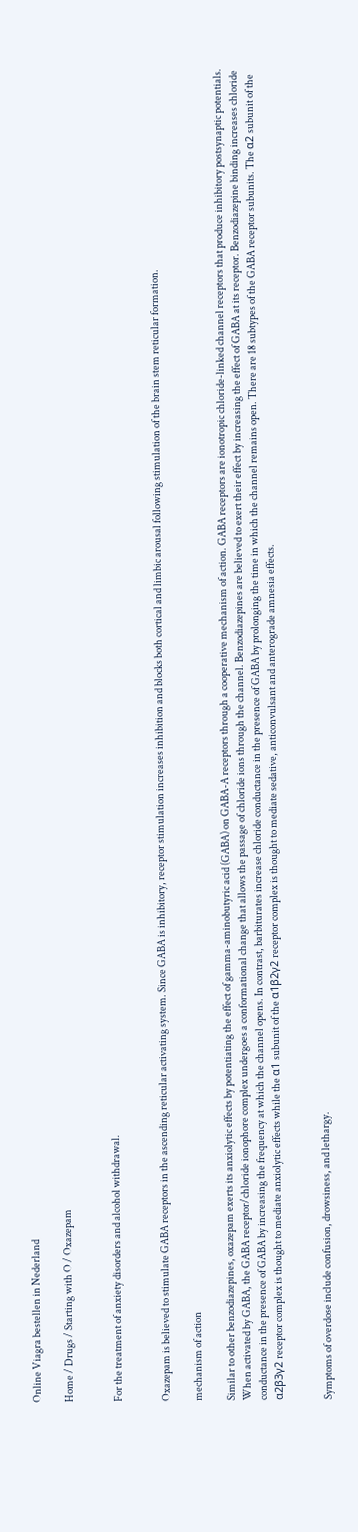Online Viagra bestellen in Nederland

Home / Drugs / Starting with O / Oxazepam


For the treatment of anxiety disorders and alcohol withdrawal.


Oxazepam is believed to stimulate GABA receptors in the ascending reticular activating system. Since GABA is inhibitory, receptor stimulation increases inhibition and blocks both cortical and limbic arousal following stimulation of the brain stem reticular formation.

mechanism of action

Similar to other benzodiazepines, oxazepam exerts its anxiolytic effects by potentiating the effect of gamma-aminobutyric acid (GABA) on GABA-A receptors through a cooperative mechanism of action. GABA receptors are ionotropic chloride-linked channel receptors that produce inhibitory postsynaptic potentials. When activated by GABA, the GABA receptor/chloride ionophore complex undergoes a conformational change that allows the passage of chloride ions through the channel. Benzodiazepines are believed to exert their effect by increasing the effect of GABA at its receptor. Benzodiazepine binding increases chloride conductance in the presence of GABA by increasing the frequency at which the channel opens. In contrast, barbiturates increase chloride conductance in the presence of GABA by prolonging the time in which the channel remains open. There are 18 subtypes of the GABA receptor subunits. The α2 subunit of the α2β3γ2 receptor complex is thought to mediate anxiolytic effects while the α1 subunit of the α1β2γ2 receptor complex is thought to mediate sedative, anticonvulsant and anterograde amnesia effects.


Symptoms of overdose include confusion, drowsiness, and lethargy.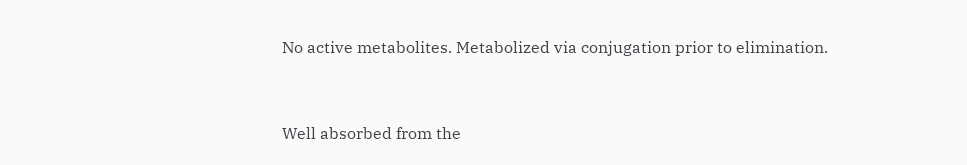No active metabolites. Metabolized via conjugation prior to elimination.


Well absorbed from the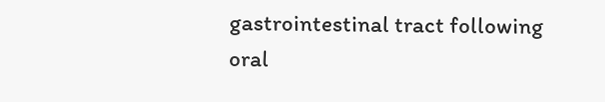gastrointestinal tract following oral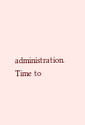administration. Time to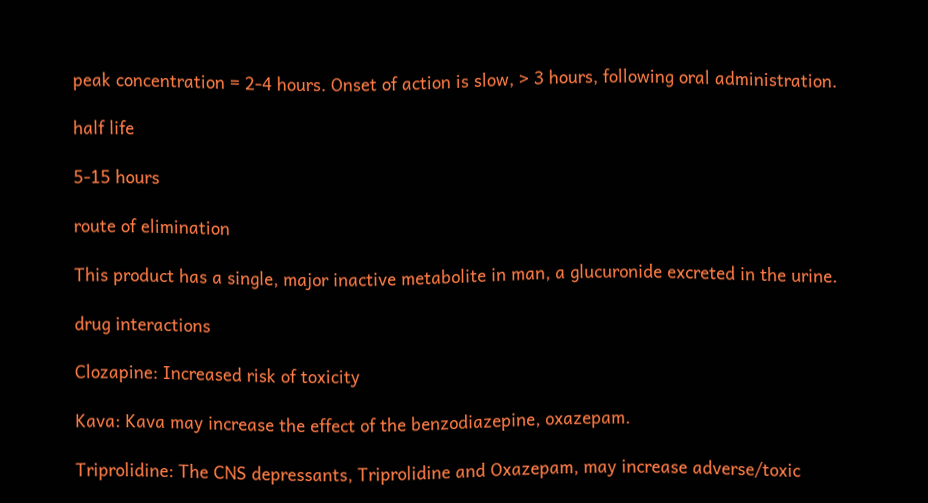peak concentration = 2-4 hours. Onset of action is slow, > 3 hours, following oral administration.

half life

5-15 hours

route of elimination

This product has a single, major inactive metabolite in man, a glucuronide excreted in the urine.

drug interactions

Clozapine: Increased risk of toxicity

Kava: Kava may increase the effect of the benzodiazepine, oxazepam.

Triprolidine: The CNS depressants, Triprolidine and Oxazepam, may increase adverse/toxic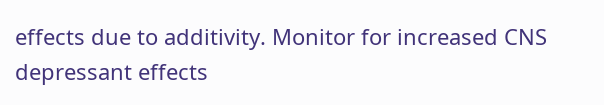effects due to additivity. Monitor for increased CNS depressant effects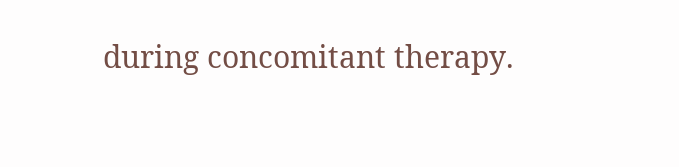during concomitant therapy.